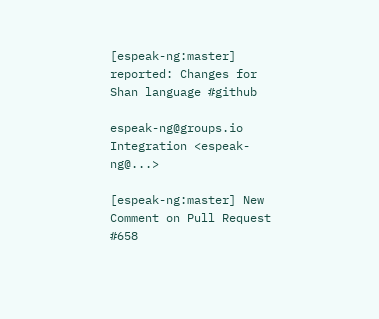[espeak-ng:master] reported: Changes for Shan language #github

espeak-ng@groups.io Integration <espeak-ng@...>

[espeak-ng:master] New Comment on Pull Request #658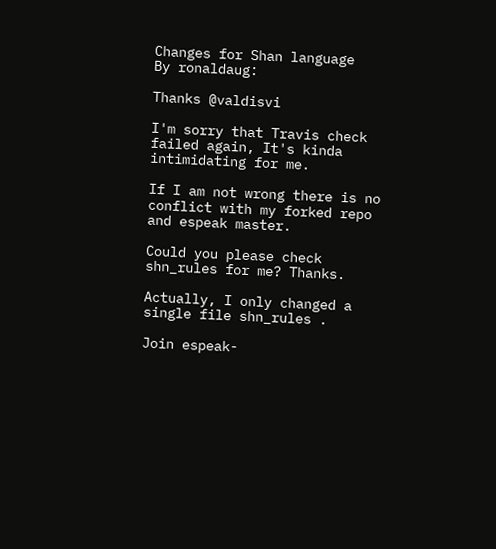Changes for Shan language
By ronaldaug:

Thanks @valdisvi

I'm sorry that Travis check failed again, It's kinda intimidating for me.

If I am not wrong there is no conflict with my forked repo and espeak master.

Could you please check shn_rules for me? Thanks.

Actually, I only changed a single file shn_rules .

Join espeak-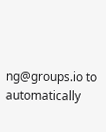ng@groups.io to automatically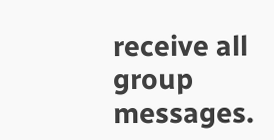receive all group messages.